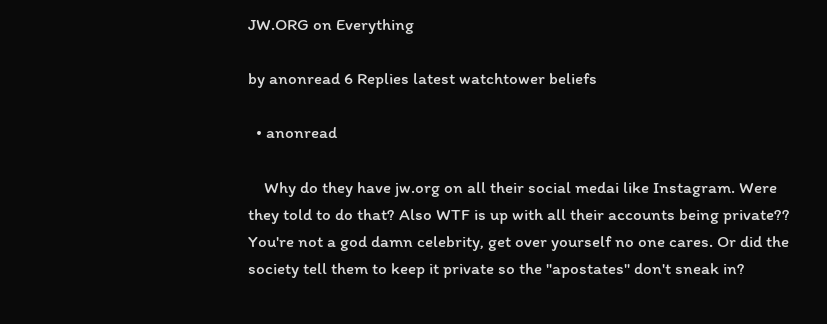JW.ORG on Everything

by anonread 6 Replies latest watchtower beliefs

  • anonread

    Why do they have jw.org on all their social medai like Instagram. Were they told to do that? Also WTF is up with all their accounts being private?? You're not a god damn celebrity, get over yourself no one cares. Or did the society tell them to keep it private so the "apostates" don't sneak in?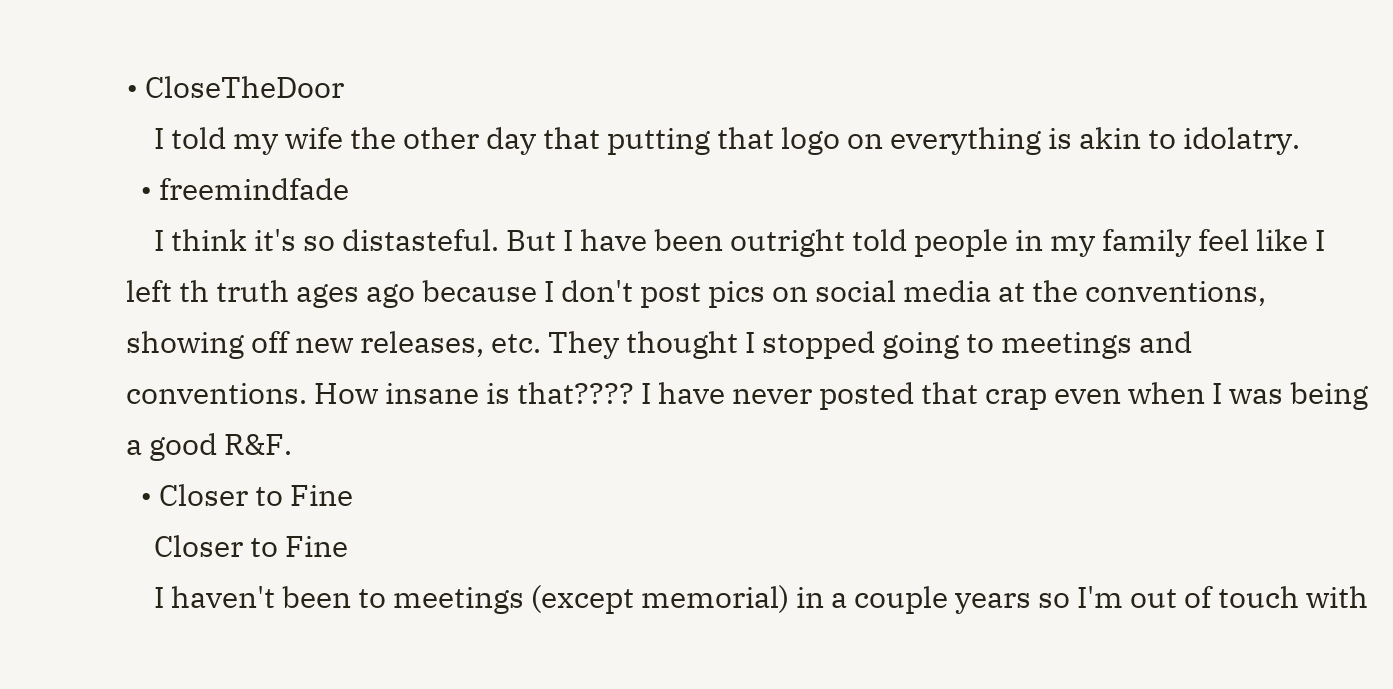• CloseTheDoor
    I told my wife the other day that putting that logo on everything is akin to idolatry.
  • freemindfade
    I think it's so distasteful. But I have been outright told people in my family feel like I left th truth ages ago because I don't post pics on social media at the conventions, showing off new releases, etc. They thought I stopped going to meetings and conventions. How insane is that???? I have never posted that crap even when I was being a good R&F.
  • Closer to Fine
    Closer to Fine
    I haven't been to meetings (except memorial) in a couple years so I'm out of touch with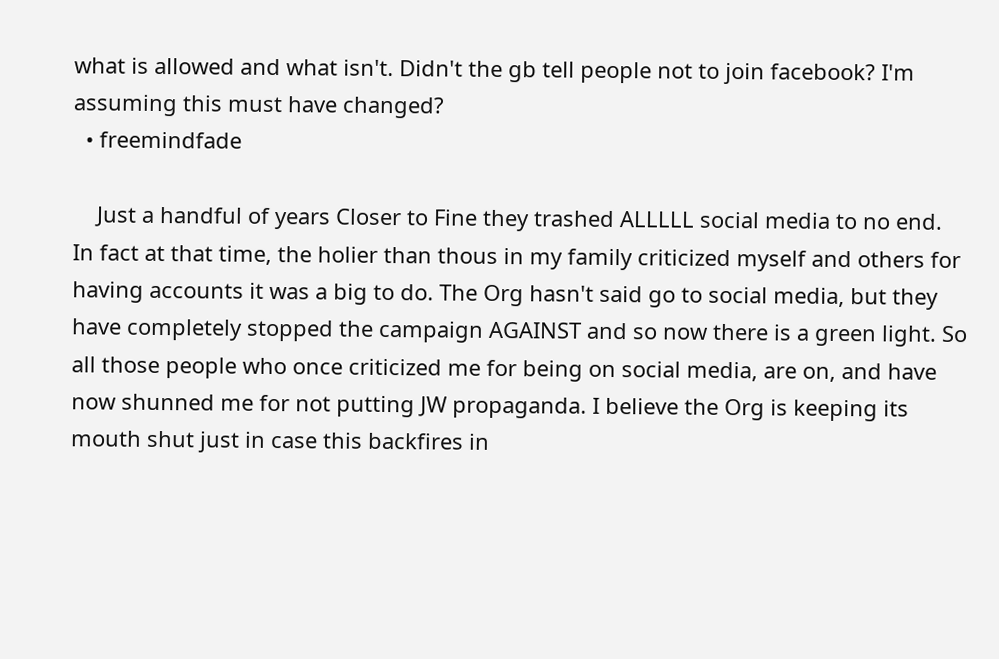what is allowed and what isn't. Didn't the gb tell people not to join facebook? I'm assuming this must have changed?
  • freemindfade

    Just a handful of years Closer to Fine they trashed ALLLLL social media to no end. In fact at that time, the holier than thous in my family criticized myself and others for having accounts it was a big to do. The Org hasn't said go to social media, but they have completely stopped the campaign AGAINST and so now there is a green light. So all those people who once criticized me for being on social media, are on, and have now shunned me for not putting JW propaganda. I believe the Org is keeping its mouth shut just in case this backfires in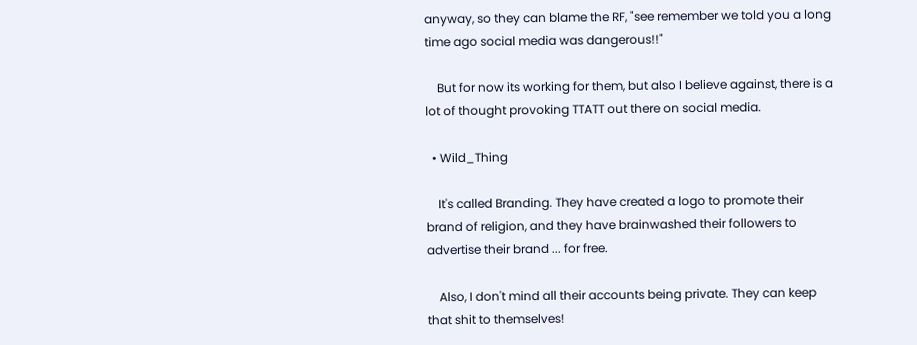anyway, so they can blame the RF, "see remember we told you a long time ago social media was dangerous!!"

    But for now its working for them, but also I believe against, there is a lot of thought provoking TTATT out there on social media.

  • Wild_Thing

    It's called Branding. They have created a logo to promote their brand of religion, and they have brainwashed their followers to advertise their brand ... for free.

    Also, I don't mind all their accounts being private. They can keep that shit to themselves!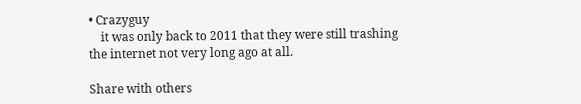• Crazyguy
    it was only back to 2011 that they were still trashing the internet not very long ago at all.

Share with others